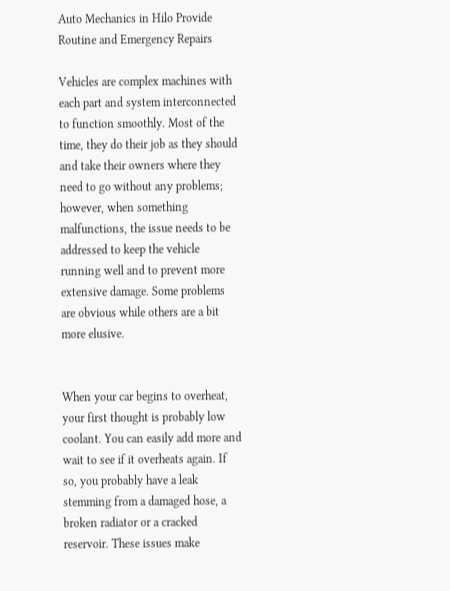Auto Mechanics in Hilo Provide Routine and Emergency Repairs

Vehicles are complex machines with each part and system interconnected to function smoothly. Most of the time, they do their job as they should and take their owners where they need to go without any problems; however, when something malfunctions, the issue needs to be addressed to keep the vehicle running well and to prevent more extensive damage. Some problems are obvious while others are a bit more elusive.


When your car begins to overheat, your first thought is probably low coolant. You can easily add more and wait to see if it overheats again. If so, you probably have a leak stemming from a damaged hose, a broken radiator or a cracked reservoir. These issues make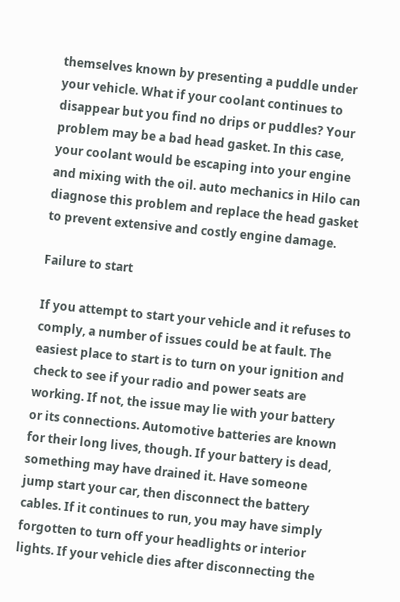themselves known by presenting a puddle under your vehicle. What if your coolant continues to disappear but you find no drips or puddles? Your problem may be a bad head gasket. In this case, your coolant would be escaping into your engine and mixing with the oil. auto mechanics in Hilo can diagnose this problem and replace the head gasket to prevent extensive and costly engine damage.

Failure to start

If you attempt to start your vehicle and it refuses to comply, a number of issues could be at fault. The easiest place to start is to turn on your ignition and check to see if your radio and power seats are working. If not, the issue may lie with your battery or its connections. Automotive batteries are known for their long lives, though. If your battery is dead, something may have drained it. Have someone jump start your car, then disconnect the battery cables. If it continues to run, you may have simply forgotten to turn off your headlights or interior lights. If your vehicle dies after disconnecting the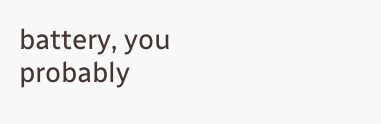battery, you probably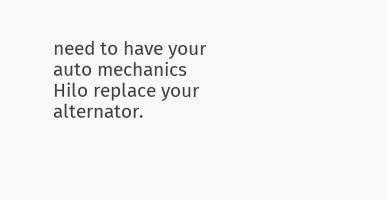need to have your auto mechanics Hilo replace your alternator.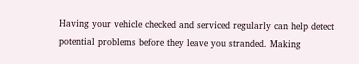Having your vehicle checked and serviced regularly can help detect potential problems before they leave you stranded. Making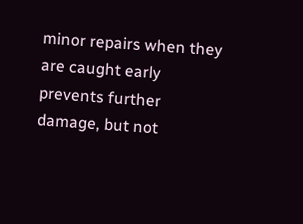minor repairs when they are caught early prevents further damage, but not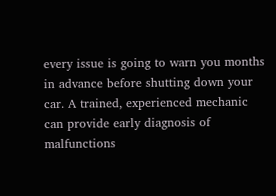every issue is going to warn you months in advance before shutting down your car. A trained, experienced mechanic can provide early diagnosis of malfunctions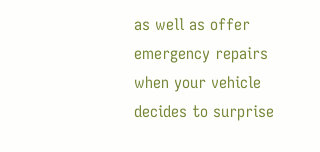as well as offer emergency repairs when your vehicle decides to surprise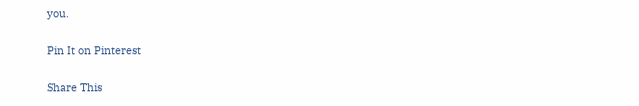you.

Pin It on Pinterest

Share This